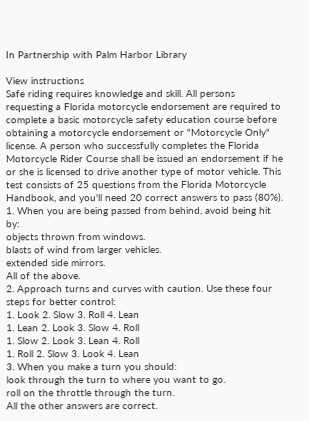In Partnership with Palm Harbor Library

View instructions
Safe riding requires knowledge and skill. All persons requesting a Florida motorcycle endorsement are required to complete a basic motorcycle safety education course before obtaining a motorcycle endorsement or "Motorcycle Only" license. A person who successfully completes the Florida Motorcycle Rider Course shall be issued an endorsement if he or she is licensed to drive another type of motor vehicle. This test consists of 25 questions from the Florida Motorcycle Handbook, and you'll need 20 correct answers to pass (80%).
1. When you are being passed from behind, avoid being hit by:
objects thrown from windows.
blasts of wind from larger vehicles.
extended side mirrors.
All of the above.
2. Approach turns and curves with caution. Use these four steps for better control:
1. Look 2. Slow 3. Roll 4. Lean
1. Lean 2. Look 3. Slow 4. Roll
1. Slow 2. Look 3. Lean 4. Roll
1. Roll 2. Slow 3. Look 4. Lean
3. When you make a turn you should:
look through the turn to where you want to go.
roll on the throttle through the turn.
All the other answers are correct.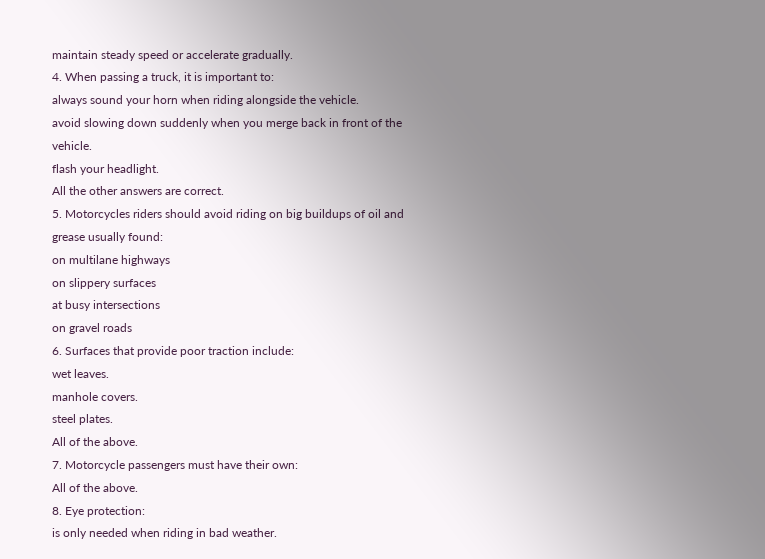maintain steady speed or accelerate gradually.
4. When passing a truck, it is important to:
always sound your horn when riding alongside the vehicle.
avoid slowing down suddenly when you merge back in front of the vehicle.
flash your headlight.
All the other answers are correct.
5. Motorcycles riders should avoid riding on big buildups of oil and grease usually found:
on multilane highways
on slippery surfaces
at busy intersections
on gravel roads
6. Surfaces that provide poor traction include:
wet leaves.
manhole covers.
steel plates.
All of the above.
7. Motorcycle passengers must have their own:
All of the above.
8. Eye protection:
is only needed when riding in bad weather.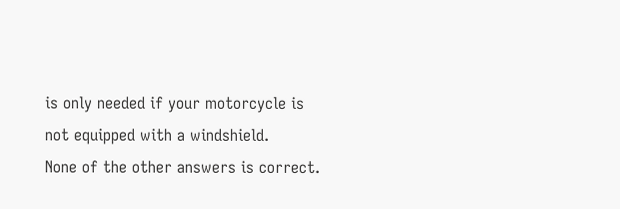is only needed if your motorcycle is not equipped with a windshield.
None of the other answers is correct.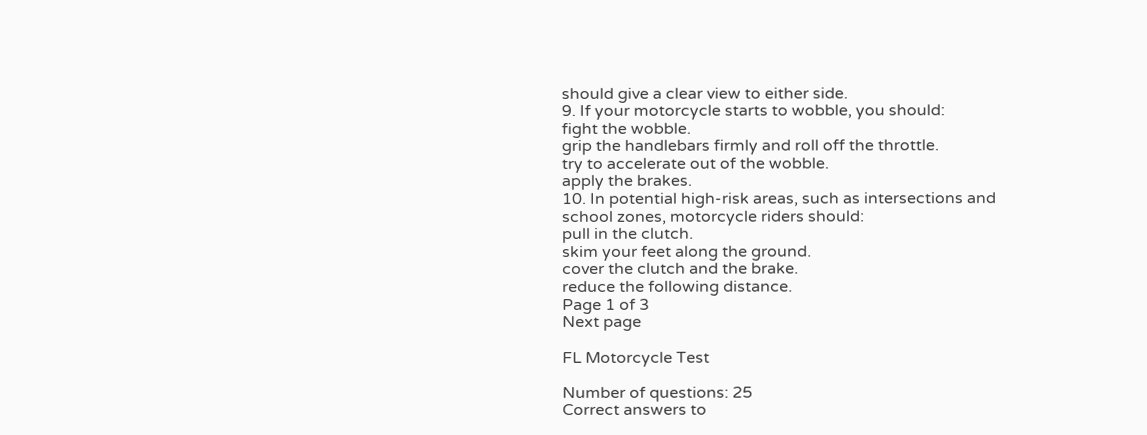should give a clear view to either side.
9. If your motorcycle starts to wobble, you should:
fight the wobble.
grip the handlebars firmly and roll off the throttle.
try to accelerate out of the wobble.
apply the brakes.
10. In potential high-risk areas, such as intersections and school zones, motorcycle riders should:
pull in the clutch.
skim your feet along the ground.
cover the clutch and the brake.
reduce the following distance.
Page 1 of 3
Next page

FL Motorcycle Test

Number of questions: 25
Correct answers to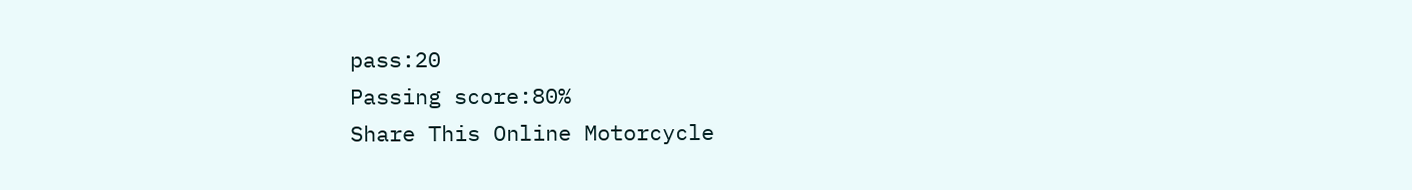pass:20
Passing score:80%
Share This Online Motorcycle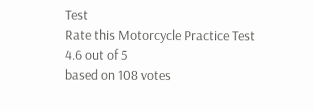Test
Rate this Motorcycle Practice Test
4.6 out of 5
based on 108 votes